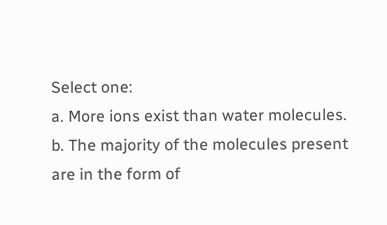Select one:
a. More ions exist than water molecules.
b. The majority of the molecules present are in the form of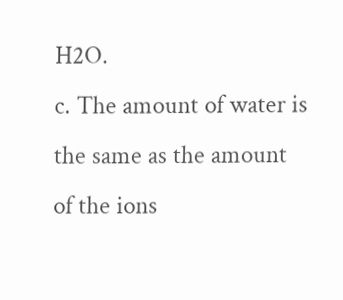H2O.
c. The amount of water is the same as the amount of the ions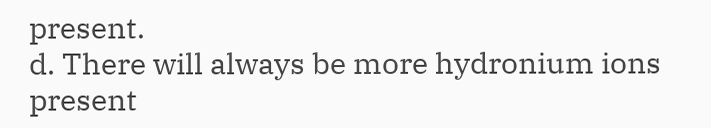present.
d. There will always be more hydronium ions present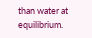than water at equilibrium.